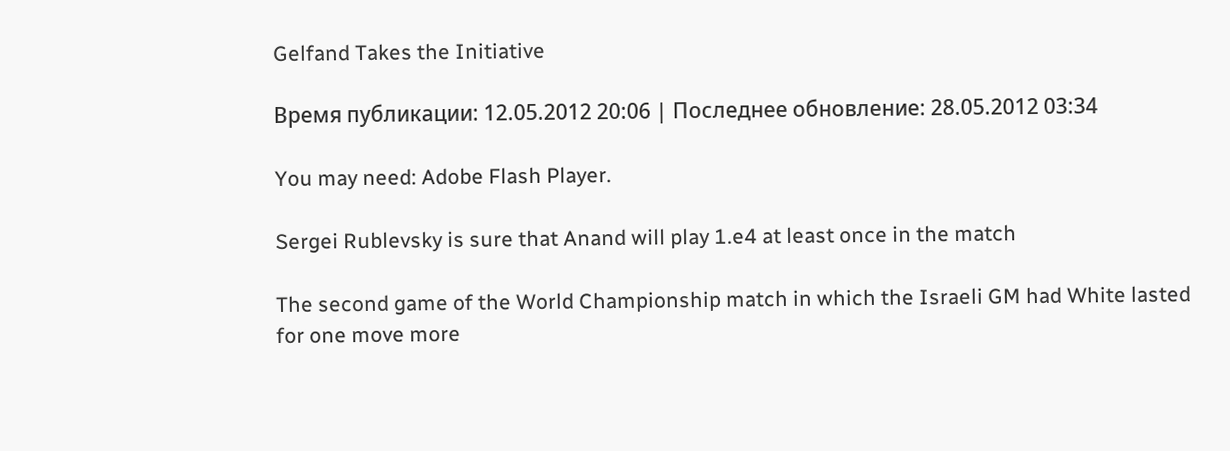Gelfand Takes the Initiative

Время публикации: 12.05.2012 20:06 | Последнее обновление: 28.05.2012 03:34

You may need: Adobe Flash Player.

Sergei Rublevsky is sure that Anand will play 1.e4 at least once in the match

The second game of the World Championship match in which the Israeli GM had White lasted for one move more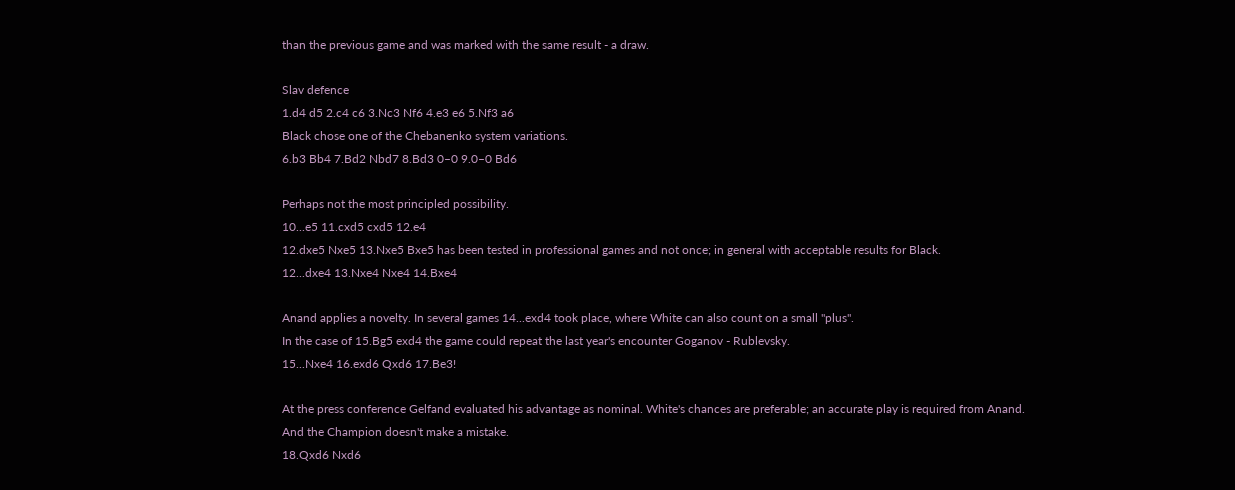than the previous game and was marked with the same result - a draw.

Slav defence
1.d4 d5 2.c4 c6 3.Nc3 Nf6 4.e3 e6 5.Nf3 a6
Black chose one of the Chebanenko system variations.
6.b3 Bb4 7.Bd2 Nbd7 8.Bd3 0–0 9.0–0 Bd6

Perhaps not the most principled possibility.
10...e5 11.cxd5 cxd5 12.e4
12.dxe5 Nxe5 13.Nxe5 Bxe5 has been tested in professional games and not once; in general with acceptable results for Black.
12...dxe4 13.Nxe4 Nxe4 14.Bxe4

Anand applies a novelty. In several games 14...exd4 took place, where White can also count on a small "plus".
In the case of 15.Bg5 exd4 the game could repeat the last year's encounter Goganov - Rublevsky.
15...Nxe4 16.exd6 Qxd6 17.Be3!

At the press conference Gelfand evaluated his advantage as nominal. White's chances are preferable; an accurate play is required from Anand.
And the Champion doesn't make a mistake.
18.Qxd6 Nxd6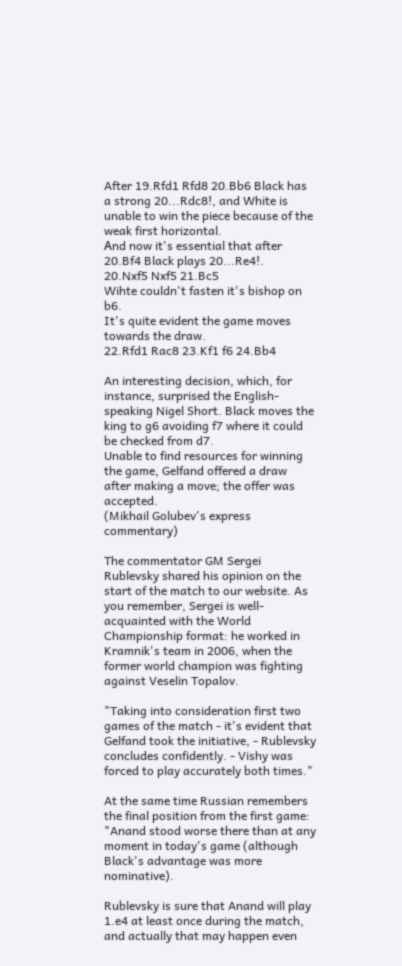After 19.Rfd1 Rfd8 20.Bb6 Black has a strong 20...Rdc8!, and White is unable to win the piece because of the weak first horizontal.
Аnd now it's essential that after 20.Bf4 Black plays 20...Re4!.
20.Nxf5 Nxf5 21.Bc5
Wihte couldn't fasten it's bishop on b6.
It's quite evident the game moves towards the draw.
22.Rfd1 Rac8 23.Kf1 f6 24.Bb4

An interesting decision, which, for instance, surprised the English-speaking Nigel Short. Black moves the king to g6 avoiding f7 where it could be checked from d7.
Unable to find resources for winning the game, Gelfand offered a draw after making a move; the offer was accepted.
(Mikhail Golubev's express commentary)

The commentator GM Sergei Rublevsky shared his opinion on the start of the match to our website. As you remember, Sergei is well-acquainted with the World Championship format: he worked in Kramnik's team in 2006, when the former world champion was fighting against Veselin Topalov.

"Taking into consideration first two games of the match - it's evident that Gelfand took the initiative, - Rublevsky concludes confidently. - Vishy was forced to play accurately both times."

At the same time Russian remembers the final position from the first game: "Anand stood worse there than at any moment in today's game (although Black's advantage was more nominative).

Rublevsky is sure that Anand will play 1.e4 at least once during the match, and actually that may happen even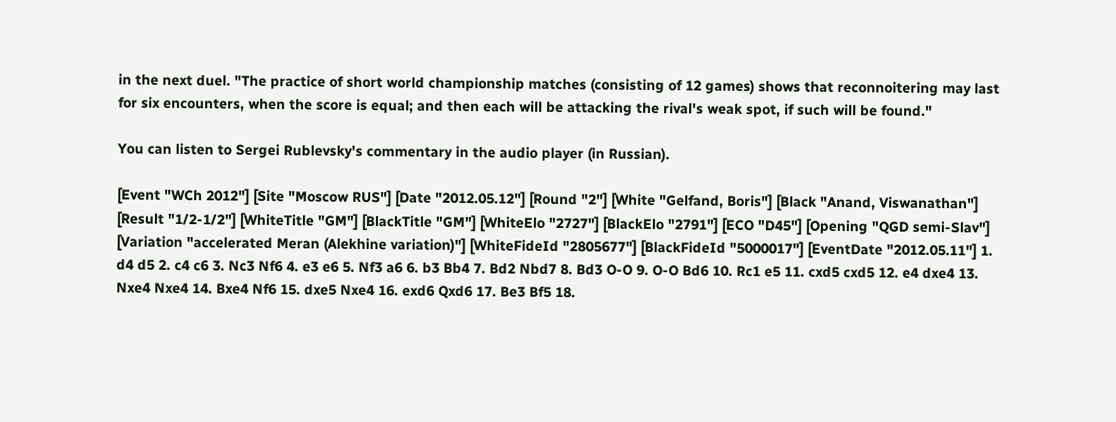in the next duel. "The practice of short world championship matches (consisting of 12 games) shows that reconnoitering may last for six encounters, when the score is equal; and then each will be attacking the rival's weak spot, if such will be found."

You can listen to Sergei Rublevsky's commentary in the audio player (in Russian).

[Event "WCh 2012"] [Site "Moscow RUS"] [Date "2012.05.12"] [Round "2"] [White "Gelfand, Boris"] [Black "Anand, Viswanathan"] [Result "1/2-1/2"] [WhiteTitle "GM"] [BlackTitle "GM"] [WhiteElo "2727"] [BlackElo "2791"] [ECO "D45"] [Opening "QGD semi-Slav"] [Variation "accelerated Meran (Alekhine variation)"] [WhiteFideId "2805677"] [BlackFideId "5000017"] [EventDate "2012.05.11"] 1. d4 d5 2. c4 c6 3. Nc3 Nf6 4. e3 e6 5. Nf3 a6 6. b3 Bb4 7. Bd2 Nbd7 8. Bd3 O-O 9. O-O Bd6 10. Rc1 e5 11. cxd5 cxd5 12. e4 dxe4 13. Nxe4 Nxe4 14. Bxe4 Nf6 15. dxe5 Nxe4 16. exd6 Qxd6 17. Be3 Bf5 18.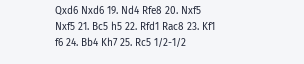Qxd6 Nxd6 19. Nd4 Rfe8 20. Nxf5 Nxf5 21. Bc5 h5 22. Rfd1 Rac8 23. Kf1 f6 24. Bb4 Kh7 25. Rc5 1/2-1/2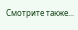Смотрите также...